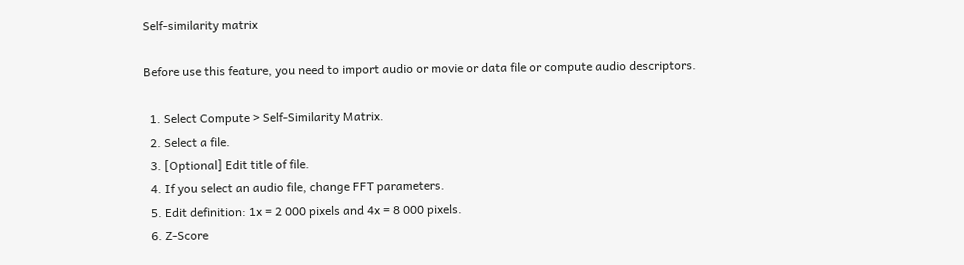Self-similarity matrix

Before use this feature, you need to import audio or movie or data file or compute audio descriptors.

  1. Select Compute > Self-Similarity Matrix.
  2. Select a file.
  3. [Optional] Edit title of file.
  4. If you select an audio file, change FFT parameters.
  5. Edit definition: 1x = 2 000 pixels and 4x = 8 000 pixels.
  6. Z-Score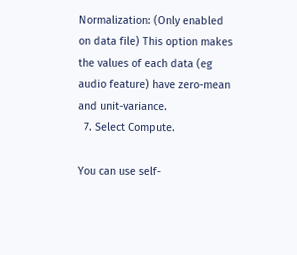Normalization: (Only enabled on data file) This option makes the values of each data (eg audio feature) have zero-mean and unit-variance.
  7. Select Compute.

You can use self-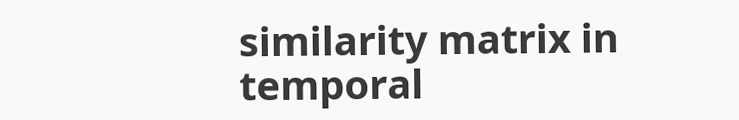similarity matrix in temporal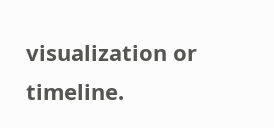visualization or timeline.